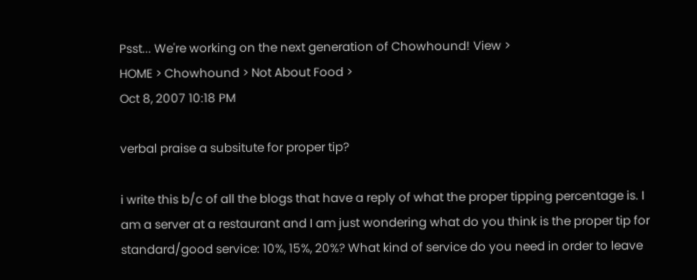Psst... We're working on the next generation of Chowhound! View >
HOME > Chowhound > Not About Food >
Oct 8, 2007 10:18 PM

verbal praise a subsitute for proper tip?

i write this b/c of all the blogs that have a reply of what the proper tipping percentage is. I am a server at a restaurant and I am just wondering what do you think is the proper tip for standard/good service: 10%, 15%, 20%? What kind of service do you need in order to leave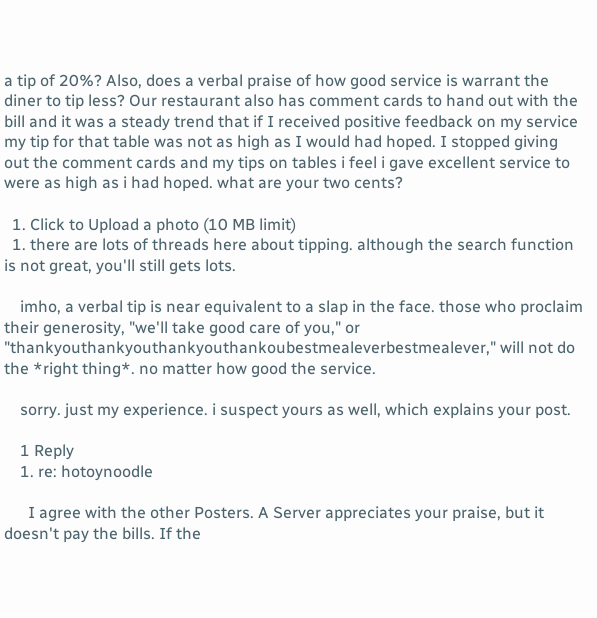a tip of 20%? Also, does a verbal praise of how good service is warrant the diner to tip less? Our restaurant also has comment cards to hand out with the bill and it was a steady trend that if I received positive feedback on my service my tip for that table was not as high as I would had hoped. I stopped giving out the comment cards and my tips on tables i feel i gave excellent service to were as high as i had hoped. what are your two cents?

  1. Click to Upload a photo (10 MB limit)
  1. there are lots of threads here about tipping. although the search function is not great, you'll still gets lots.

    imho, a verbal tip is near equivalent to a slap in the face. those who proclaim their generosity, "we'll take good care of you," or "thankyouthankyouthankyouthankoubestmealeverbestmealever," will not do the *right thing*. no matter how good the service.

    sorry. just my experience. i suspect yours as well, which explains your post.

    1 Reply
    1. re: hotoynoodle

      I agree with the other Posters. A Server appreciates your praise, but it doesn't pay the bills. If the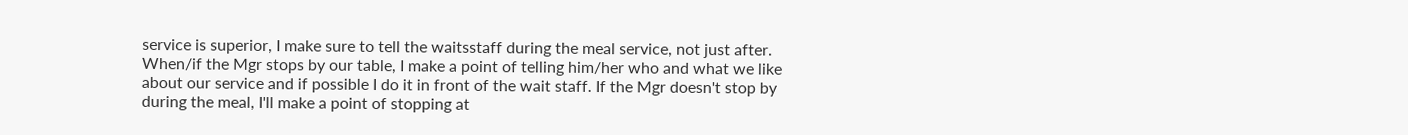service is superior, I make sure to tell the waitsstaff during the meal service, not just after. When/if the Mgr stops by our table, I make a point of telling him/her who and what we like about our service and if possible I do it in front of the wait staff. If the Mgr doesn't stop by during the meal, I'll make a point of stopping at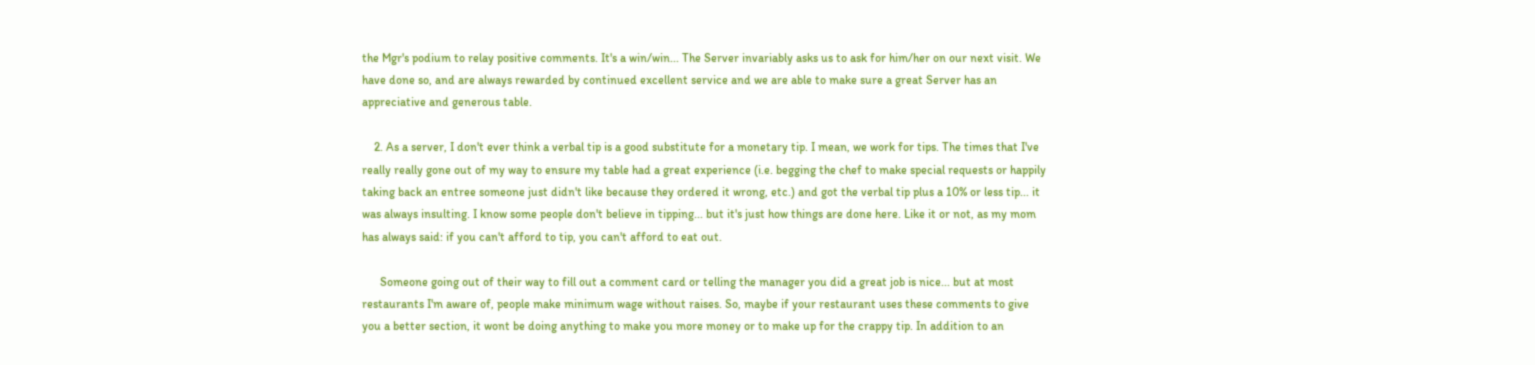the Mgr's podium to relay positive comments. It's a win/win... The Server invariably asks us to ask for him/her on our next visit. We have done so, and are always rewarded by continued excellent service and we are able to make sure a great Server has an appreciative and generous table.

    2. As a server, I don't ever think a verbal tip is a good substitute for a monetary tip. I mean, we work for tips. The times that I've really really gone out of my way to ensure my table had a great experience (i.e. begging the chef to make special requests or happily taking back an entree someone just didn't like because they ordered it wrong, etc.) and got the verbal tip plus a 10% or less tip... it was always insulting. I know some people don't believe in tipping... but it's just how things are done here. Like it or not, as my mom has always said: if you can't afford to tip, you can't afford to eat out.

      Someone going out of their way to fill out a comment card or telling the manager you did a great job is nice... but at most restaurants I'm aware of, people make minimum wage without raises. So, maybe if your restaurant uses these comments to give you a better section, it wont be doing anything to make you more money or to make up for the crappy tip. In addition to an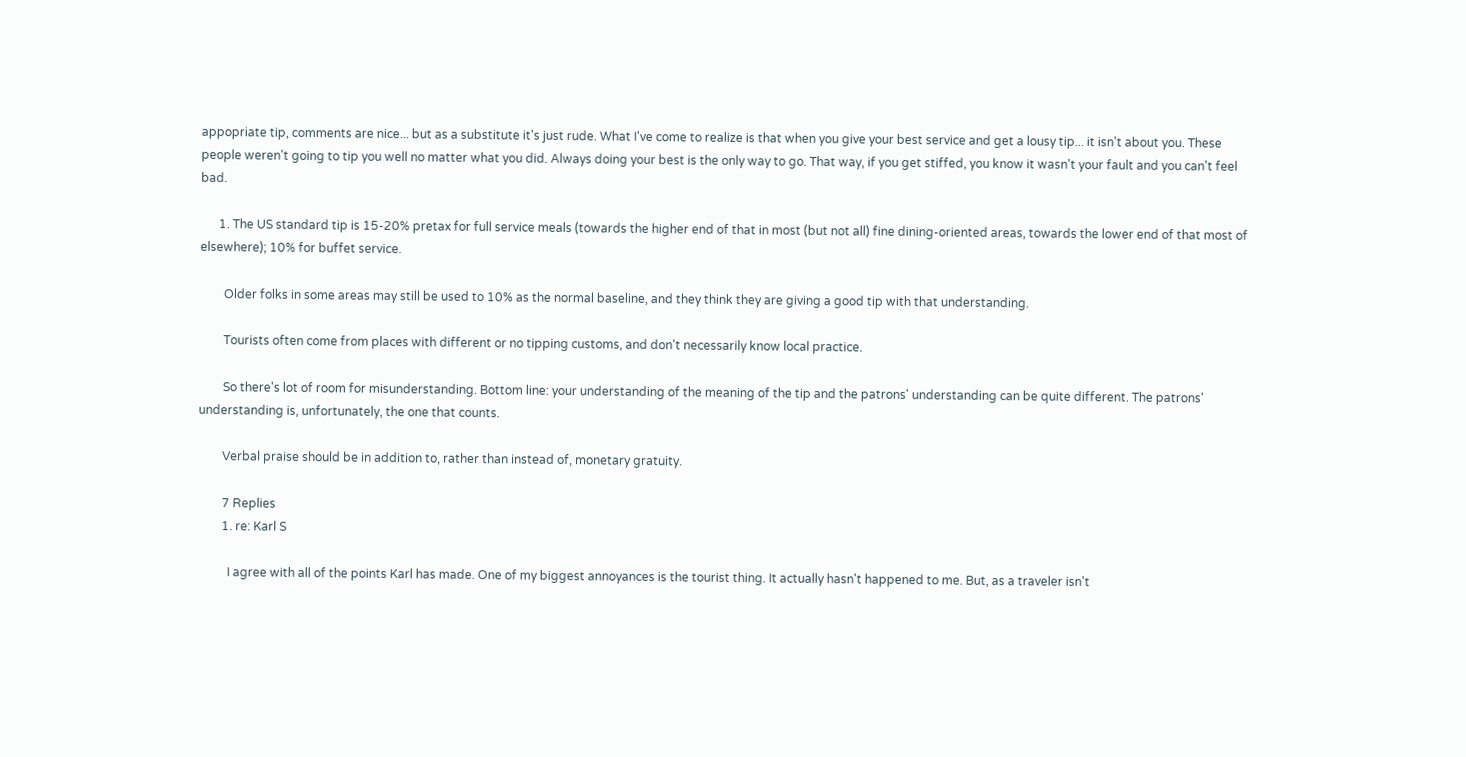appopriate tip, comments are nice... but as a substitute it's just rude. What I've come to realize is that when you give your best service and get a lousy tip... it isn't about you. These people weren't going to tip you well no matter what you did. Always doing your best is the only way to go. That way, if you get stiffed, you know it wasn't your fault and you can't feel bad.

      1. The US standard tip is 15-20% pretax for full service meals (towards the higher end of that in most (but not all) fine dining-oriented areas, towards the lower end of that most of elsewhere); 10% for buffet service.

        Older folks in some areas may still be used to 10% as the normal baseline, and they think they are giving a good tip with that understanding.

        Tourists often come from places with different or no tipping customs, and don't necessarily know local practice.

        So there's lot of room for misunderstanding. Bottom line: your understanding of the meaning of the tip and the patrons' understanding can be quite different. The patrons' understanding is, unfortunately, the one that counts.

        Verbal praise should be in addition to, rather than instead of, monetary gratuity.

        7 Replies
        1. re: Karl S

          I agree with all of the points Karl has made. One of my biggest annoyances is the tourist thing. It actually hasn't happened to me. But, as a traveler isn't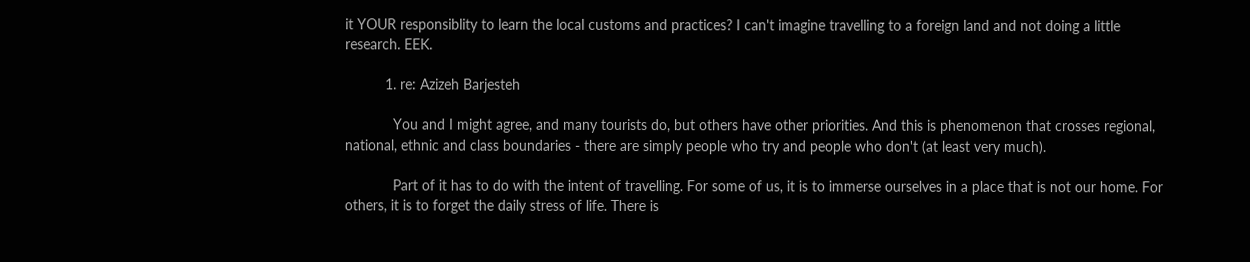it YOUR responsiblity to learn the local customs and practices? I can't imagine travelling to a foreign land and not doing a little research. EEK.

          1. re: Azizeh Barjesteh

            You and I might agree, and many tourists do, but others have other priorities. And this is phenomenon that crosses regional, national, ethnic and class boundaries - there are simply people who try and people who don't (at least very much).

            Part of it has to do with the intent of travelling. For some of us, it is to immerse ourselves in a place that is not our home. For others, it is to forget the daily stress of life. There is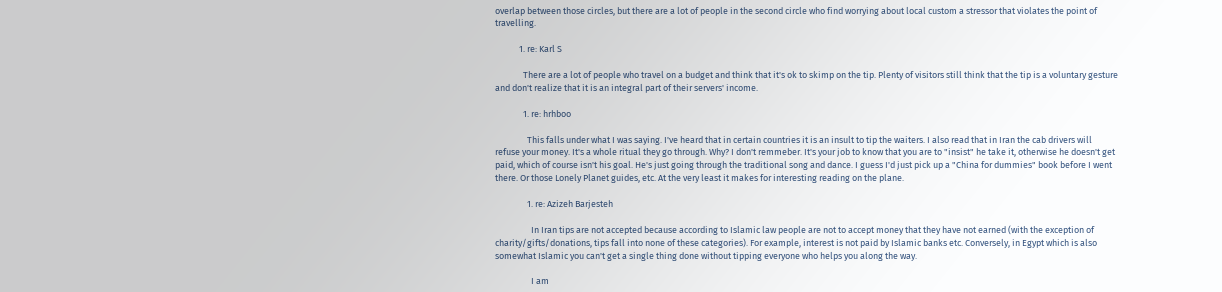overlap between those circles, but there are a lot of people in the second circle who find worrying about local custom a stressor that violates the point of travelling.

            1. re: Karl S

              There are a lot of people who travel on a budget and think that it's ok to skimp on the tip. Plenty of visitors still think that the tip is a voluntary gesture and don't realize that it is an integral part of their servers' income.

              1. re: hrhboo

                This falls under what I was saying. I've heard that in certain countries it is an insult to tip the waiters. I also read that in Iran the cab drivers will refuse your money. It's a whole ritual they go through. Why? I don't remmeber. It's your job to know that you are to "insist" he take it, otherwise he doesn't get paid, which of course isn't his goal. He's just going through the traditional song and dance. I guess I'd just pick up a "China for dummies" book before I went there. Or those Lonely Planet guides, etc. At the very least it makes for interesting reading on the plane.

                1. re: Azizeh Barjesteh

                  In Iran tips are not accepted because according to Islamic law people are not to accept money that they have not earned (with the exception of charity/gifts/donations, tips fall into none of these categories). For example, interest is not paid by Islamic banks etc. Conversely, in Egypt which is also somewhat Islamic you can't get a single thing done without tipping everyone who helps you along the way.

                  I am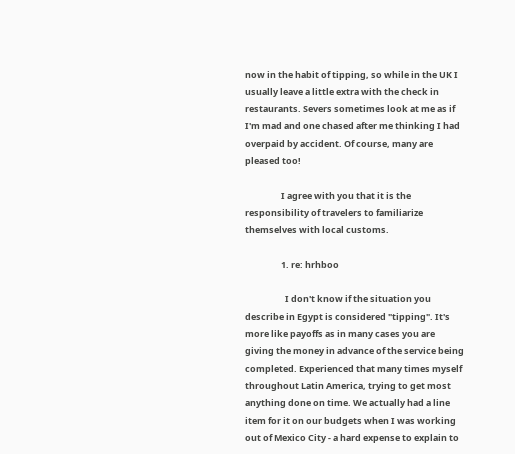now in the habit of tipping, so while in the UK I usually leave a little extra with the check in restaurants. Severs sometimes look at me as if I'm mad and one chased after me thinking I had overpaid by accident. Of course, many are pleased too!

                  I agree with you that it is the responsibility of travelers to familiarize themselves with local customs.

                  1. re: hrhboo

                    I don't know if the situation you describe in Egypt is considered "tipping". It's more like payoffs as in many cases you are giving the money in advance of the service being completed. Experienced that many times myself throughout Latin America, trying to get most anything done on time. We actually had a line item for it on our budgets when I was working out of Mexico City - a hard expense to explain to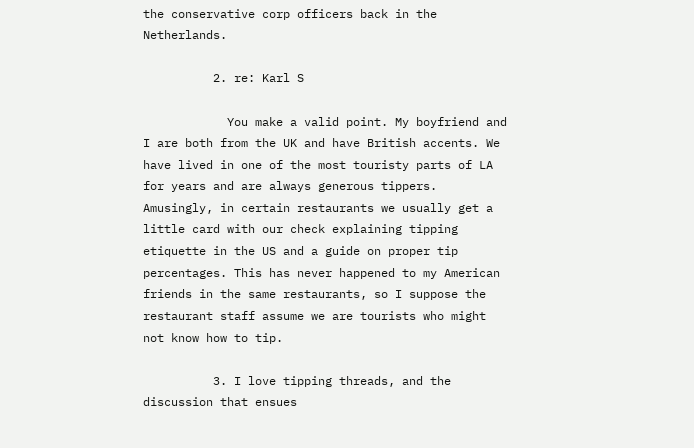the conservative corp officers back in the Netherlands.

          2. re: Karl S

            You make a valid point. My boyfriend and I are both from the UK and have British accents. We have lived in one of the most touristy parts of LA for years and are always generous tippers. Amusingly, in certain restaurants we usually get a little card with our check explaining tipping etiquette in the US and a guide on proper tip percentages. This has never happened to my American friends in the same restaurants, so I suppose the restaurant staff assume we are tourists who might not know how to tip.

          3. I love tipping threads, and the discussion that ensues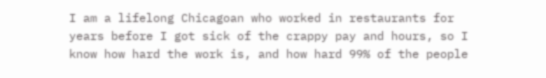I am a lifelong Chicagoan who worked in restaurants for years before I got sick of the crappy pay and hours, so I know how hard the work is, and how hard 99% of the people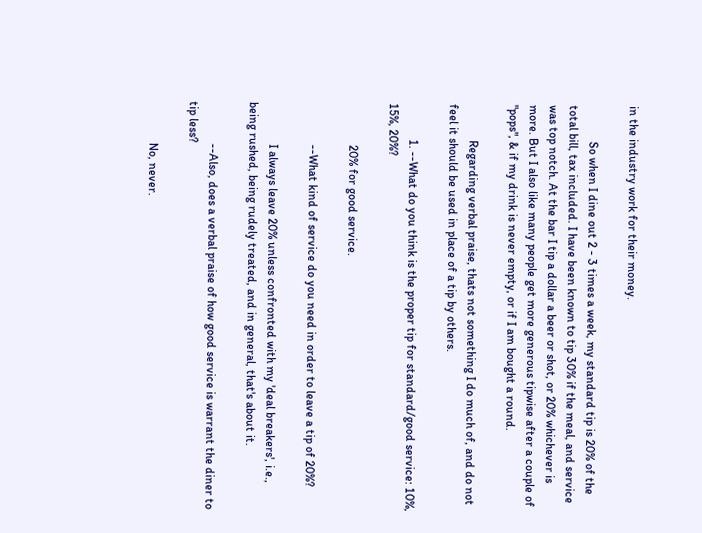in the industry work for their money.

            So when I dine out 2 - 3 times a week, my standard tip is 20% of the total bill, tax included. I have been known to tip 30% if the meal, and service was top notch. At the bar I tip a dollar a beer or shot, or 20% whichever is more. But I also like many people get more generous tipwise after a couple of "pops", & if my drink is never empty, or if I am bought a round.

            Regarding verbal praise, thats not something I do much of, and do not feel it should be used in place of a tip by others.

            1. --What do you think is the proper tip for standard/good service: 10%, 15%, 20%?

              20% for good service.

              --What kind of service do you need in order to leave a tip of 20%?

              I always leave 20% unless confronted with my 'deal breakers', i.e., being rushed, being rudely treated, and in general, that's about it.

              --Also, does a verbal praise of how good service is warrant the diner to tip less?

              No, never.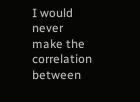I would never make the correlation between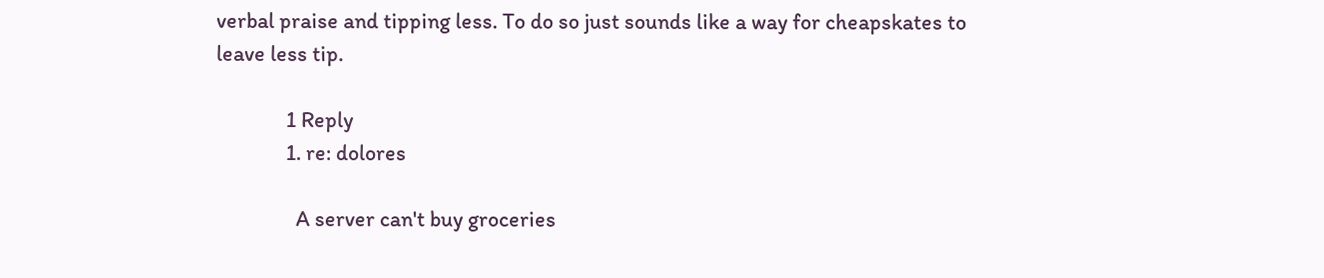verbal praise and tipping less. To do so just sounds like a way for cheapskates to leave less tip.

              1 Reply
              1. re: dolores

                A server can't buy groceries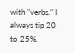with "verbs." I always tip 20 to 25%.